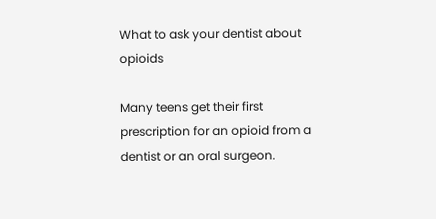What to ask your dentist about opioids

Many teens get their first prescription for an opioid from a dentist or an oral surgeon.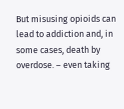But misusing opioids can lead to addiction and, in some cases, death by overdose. – even taking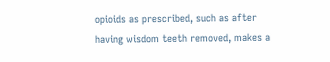opioids as prescribed, such as after having wisdom teeth removed, makes a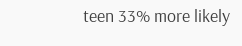teen 33% more likely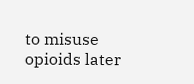to misuse opioids later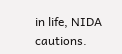in life, NIDA cautions.